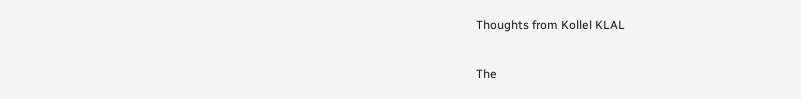Thoughts from Kollel KLAL


The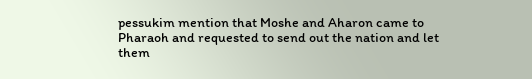pessukim mention that Moshe and Aharon came to Pharaoh and requested to send out the nation and let them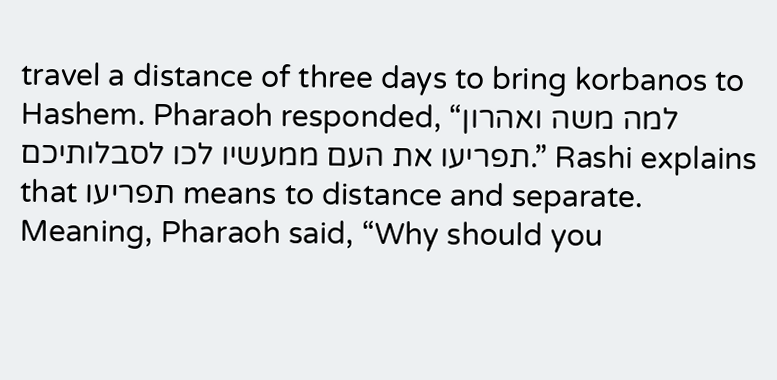travel a distance of three days to bring korbanos to Hashem. Pharaoh responded, “למה משה ואהרון תפריעו את העם ממעשיו לכו לסבלותיכם.” Rashi explains that תפריעו means to distance and separate. Meaning, Pharaoh said, “Why should you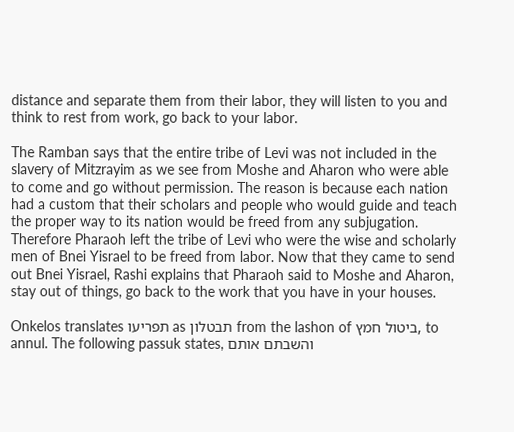distance and separate them from their labor, they will listen to you and think to rest from work, go back to your labor.

The Ramban says that the entire tribe of Levi was not included in the slavery of Mitzrayim as we see from Moshe and Aharon who were able to come and go without permission. The reason is because each nation had a custom that their scholars and people who would guide and teach the proper way to its nation would be freed from any subjugation. Therefore Pharaoh left the tribe of Levi who were the wise and scholarly men of Bnei Yisrael to be freed from labor. Now that they came to send out Bnei Yisrael, Rashi explains that Pharaoh said to Moshe and Aharon, stay out of things, go back to the work that you have in your houses.

Onkelos translates תפריעו as תבטלון from the lashon of ביטול חמץ, to annul. The following passuk states, והשבתם אותם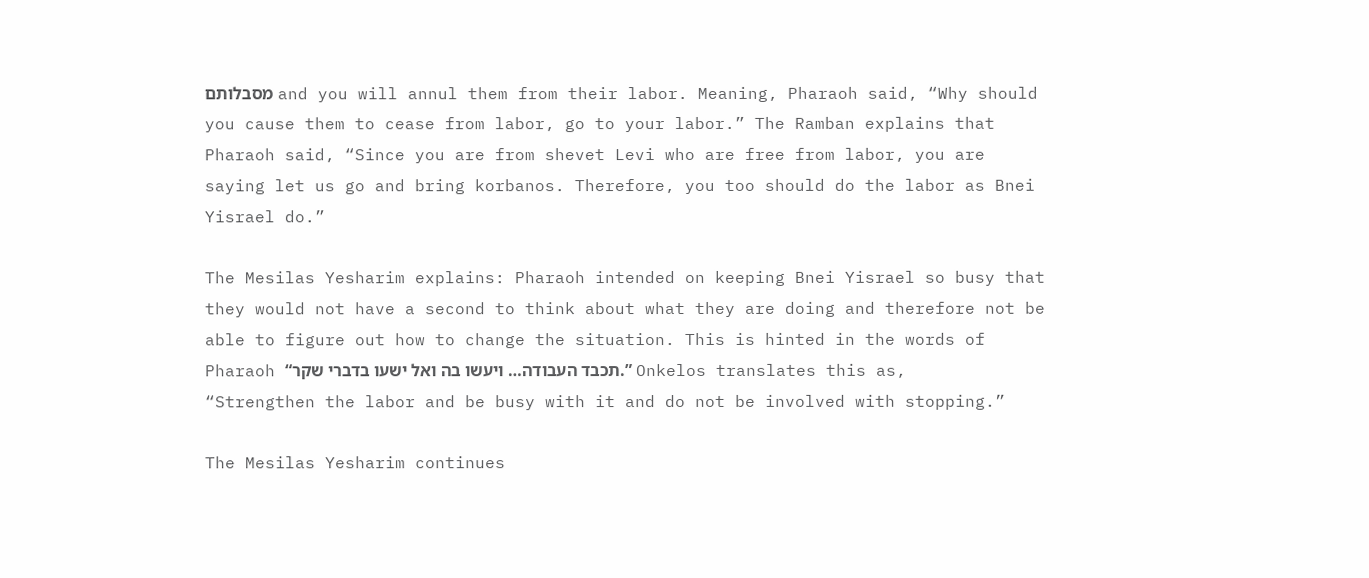מסבלותם and you will annul them from their labor. Meaning, Pharaoh said, “Why should you cause them to cease from labor, go to your labor.” The Ramban explains that Pharaoh said, “Since you are from shevet Levi who are free from labor, you are saying let us go and bring korbanos. Therefore, you too should do the labor as Bnei Yisrael do.”

The Mesilas Yesharim explains: Pharaoh intended on keeping Bnei Yisrael so busy that they would not have a second to think about what they are doing and therefore not be able to figure out how to change the situation. This is hinted in the words of Pharaoh “תכבד העבודה… ויעשו בה ואל ישעו בדברי שקר.” Onkelos translates this as, “Strengthen the labor and be busy with it and do not be involved with stopping.”

The Mesilas Yesharim continues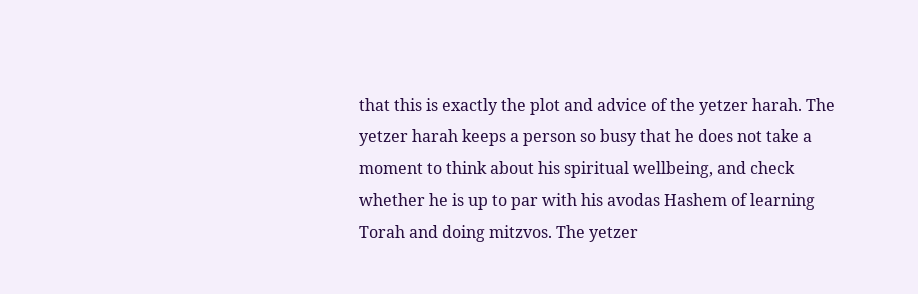that this is exactly the plot and advice of the yetzer harah. The yetzer harah keeps a person so busy that he does not take a moment to think about his spiritual wellbeing, and check whether he is up to par with his avodas Hashem of learning Torah and doing mitzvos. The yetzer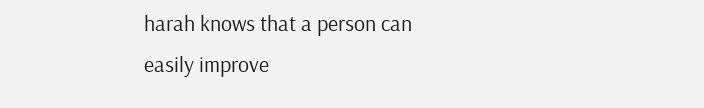harah knows that a person can easily improve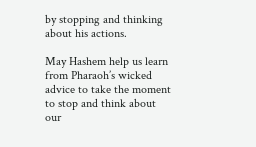by stopping and thinking about his actions.

May Hashem help us learn from Pharaoh’s wicked advice to take the moment to stop and think about our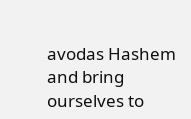avodas Hashem and bring ourselves to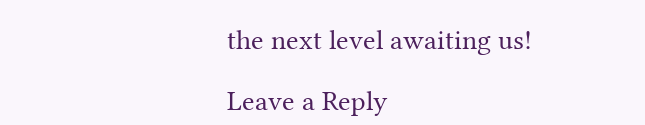the next level awaiting us!

Leave a Reply